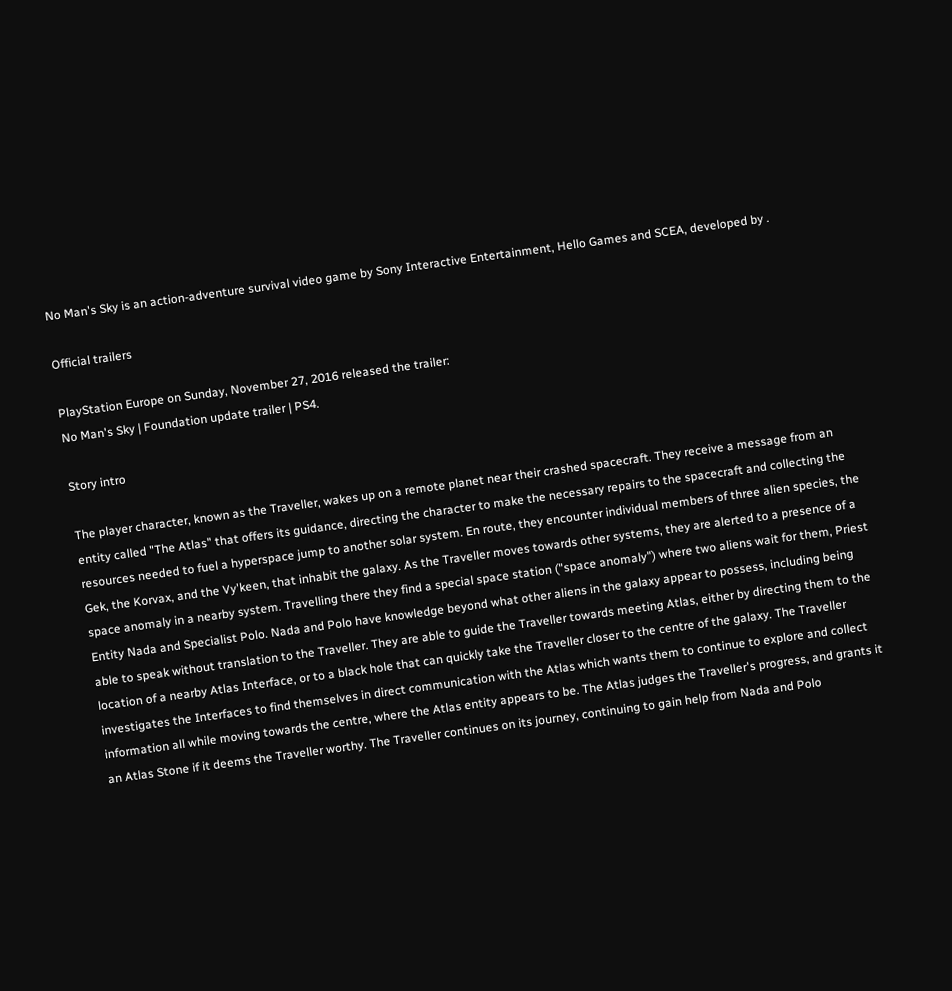No Man's Sky is an action-adventure survival video game by Sony Interactive Entertainment, Hello Games and SCEA, developed by .

Official trailers

PlayStation Europe on Sunday, November 27, 2016 released the trailer:
No Man's Sky | Foundation update trailer | PS4.

Story intro

The player character, known as the Traveller, wakes up on a remote planet near their crashed spacecraft. They receive a message from an entity called "The Atlas" that offers its guidance, directing the character to make the necessary repairs to the spacecraft and collecting the resources needed to fuel a hyperspace jump to another solar system. En route, they encounter individual members of three alien species, the Gek, the Korvax, and the Vy'keen, that inhabit the galaxy. As the Traveller moves towards other systems, they are alerted to a presence of a space anomaly in a nearby system. Travelling there they find a special space station ("space anomaly") where two aliens wait for them, Priest Entity Nada and Specialist Polo. Nada and Polo have knowledge beyond what other aliens in the galaxy appear to possess, including being able to speak without translation to the Traveller. They are able to guide the Traveller towards meeting Atlas, either by directing them to the location of a nearby Atlas Interface, or to a black hole that can quickly take the Traveller closer to the centre of the galaxy. The Traveller investigates the Interfaces to find themselves in direct communication with the Atlas which wants them to continue to explore and collect information all while moving towards the centre, where the Atlas entity appears to be. The Atlas judges the Traveller's progress, and grants it an Atlas Stone if it deems the Traveller worthy. The Traveller continues on its journey, continuing to gain help from Nada and Polo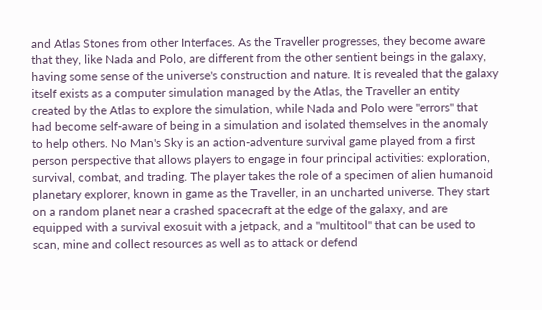and Atlas Stones from other Interfaces. As the Traveller progresses, they become aware that they, like Nada and Polo, are different from the other sentient beings in the galaxy, having some sense of the universe's construction and nature. It is revealed that the galaxy itself exists as a computer simulation managed by the Atlas, the Traveller an entity created by the Atlas to explore the simulation, while Nada and Polo were "errors" that had become self-aware of being in a simulation and isolated themselves in the anomaly to help others. No Man's Sky is an action-adventure survival game played from a first person perspective that allows players to engage in four principal activities: exploration, survival, combat, and trading. The player takes the role of a specimen of alien humanoid planetary explorer, known in game as the Traveller, in an uncharted universe. They start on a random planet near a crashed spacecraft at the edge of the galaxy, and are equipped with a survival exosuit with a jetpack, and a "multitool" that can be used to scan, mine and collect resources as well as to attack or defend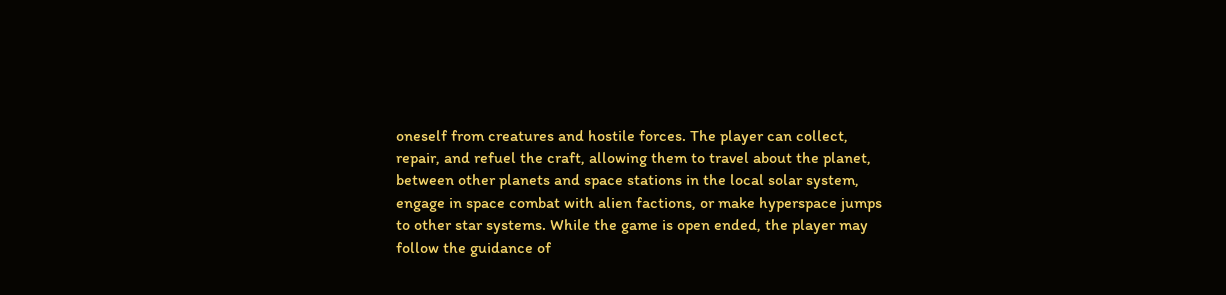oneself from creatures and hostile forces. The player can collect, repair, and refuel the craft, allowing them to travel about the planet, between other planets and space stations in the local solar system, engage in space combat with alien factions, or make hyperspace jumps to other star systems. While the game is open ended, the player may follow the guidance of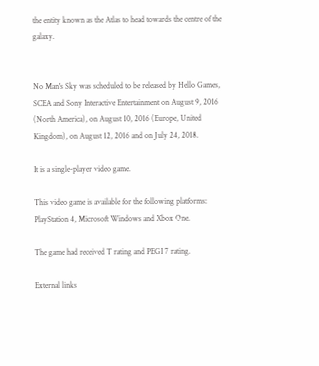the entity known as the Atlas to head towards the centre of the galaxy.


No Man's Sky was scheduled to be released by Hello Games, SCEA and Sony Interactive Entertainment on August 9, 2016 (North America), on August 10, 2016 (Europe, United Kingdom), on August 12, 2016 and on July 24, 2018.

It is a single-player video game.

This video game is available for the following platforms: PlayStation 4, Microsoft Windows and Xbox One.

The game had received T rating and PEGI 7 rating.

External links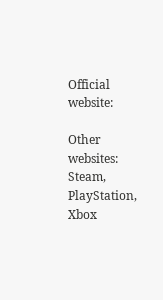Official website:

Other websites: Steam, PlayStation, Xbox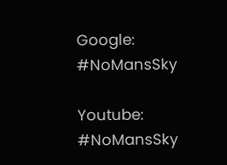Google: #NoMansSky

Youtube: #NoMansSky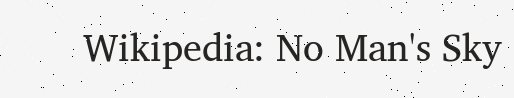Wikipedia: No Man's Sky